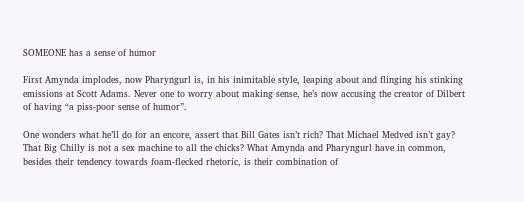SOMEONE has a sense of humor

First Amynda implodes, now Pharyngurl is, in his inimitable style, leaping about and flinging his stinking emissions at Scott Adams. Never one to worry about making sense, he’s now accusing the creator of Dilbert of having “a piss-poor sense of humor”.

One wonders what he’ll do for an encore, assert that Bill Gates isn’t rich? That Michael Medved isn’t gay? That Big Chilly is not a sex machine to all the chicks? What Amynda and Pharyngurl have in common, besides their tendency towards foam-flecked rhetoric, is their combination of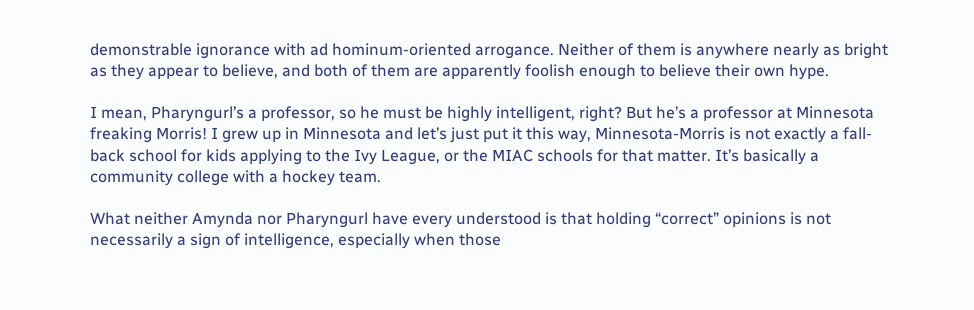demonstrable ignorance with ad hominum-oriented arrogance. Neither of them is anywhere nearly as bright as they appear to believe, and both of them are apparently foolish enough to believe their own hype.

I mean, Pharyngurl’s a professor, so he must be highly intelligent, right? But he’s a professor at Minnesota freaking Morris! I grew up in Minnesota and let’s just put it this way, Minnesota-Morris is not exactly a fall-back school for kids applying to the Ivy League, or the MIAC schools for that matter. It’s basically a community college with a hockey team.

What neither Amynda nor Pharyngurl have every understood is that holding “correct” opinions is not necessarily a sign of intelligence, especially when those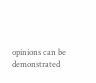opinions can be demonstrated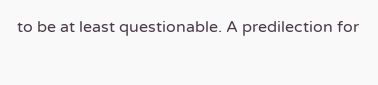to be at least questionable. A predilection for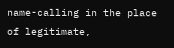name-calling in the place of legitimate,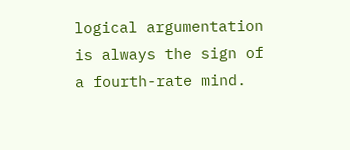logical argumentation is always the sign of a fourth-rate mind.